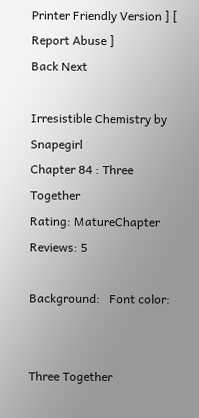Printer Friendly Version ] [ Report Abuse ]
Back Next

Irresistible Chemistry by Snapegirl
Chapter 84 : Three Together
Rating: MatureChapter Reviews: 5

Background:   Font color:


Three Together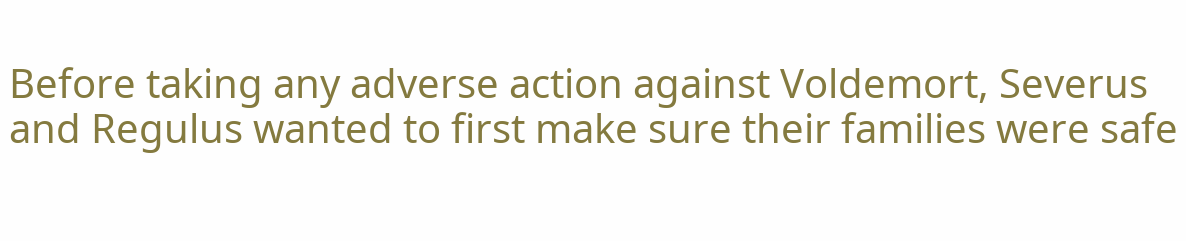Before taking any adverse action against Voldemort, Severus and Regulus wanted to first make sure their families were safe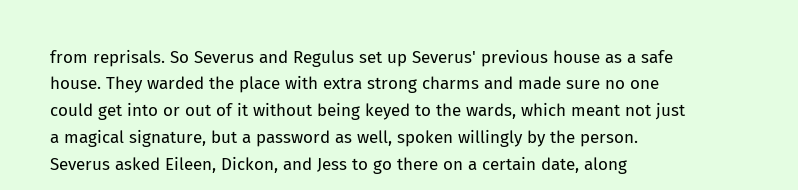from reprisals. So Severus and Regulus set up Severus' previous house as a safe house. They warded the place with extra strong charms and made sure no one could get into or out of it without being keyed to the wards, which meant not just a magical signature, but a password as well, spoken willingly by the person. Severus asked Eileen, Dickon, and Jess to go there on a certain date, along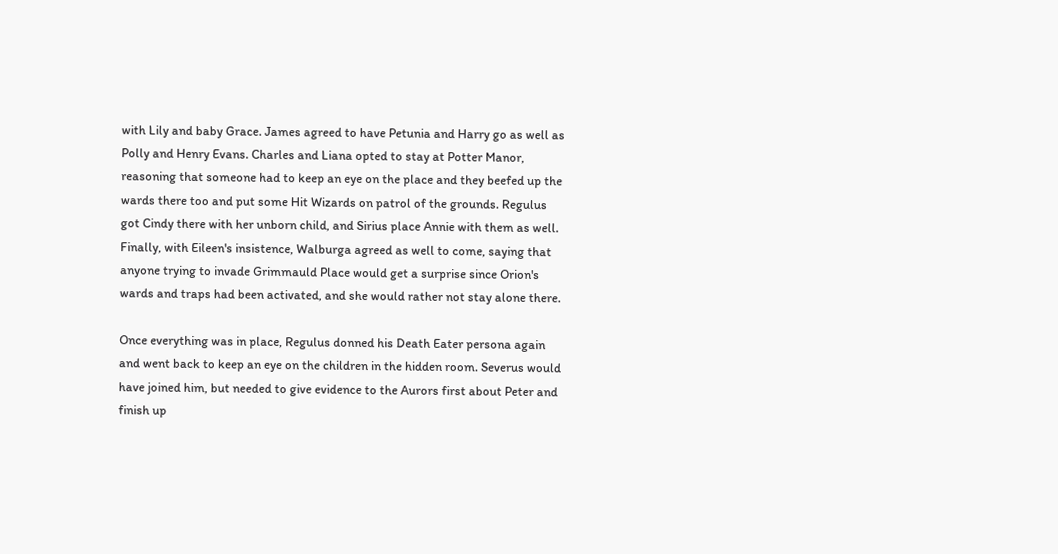with Lily and baby Grace. James agreed to have Petunia and Harry go as well as Polly and Henry Evans. Charles and Liana opted to stay at Potter Manor, reasoning that someone had to keep an eye on the place and they beefed up the wards there too and put some Hit Wizards on patrol of the grounds. Regulus got Cindy there with her unborn child, and Sirius place Annie with them as well. Finally, with Eileen's insistence, Walburga agreed as well to come, saying that anyone trying to invade Grimmauld Place would get a surprise since Orion's wards and traps had been activated, and she would rather not stay alone there.

Once everything was in place, Regulus donned his Death Eater persona again and went back to keep an eye on the children in the hidden room. Severus would have joined him, but needed to give evidence to the Aurors first about Peter and finish up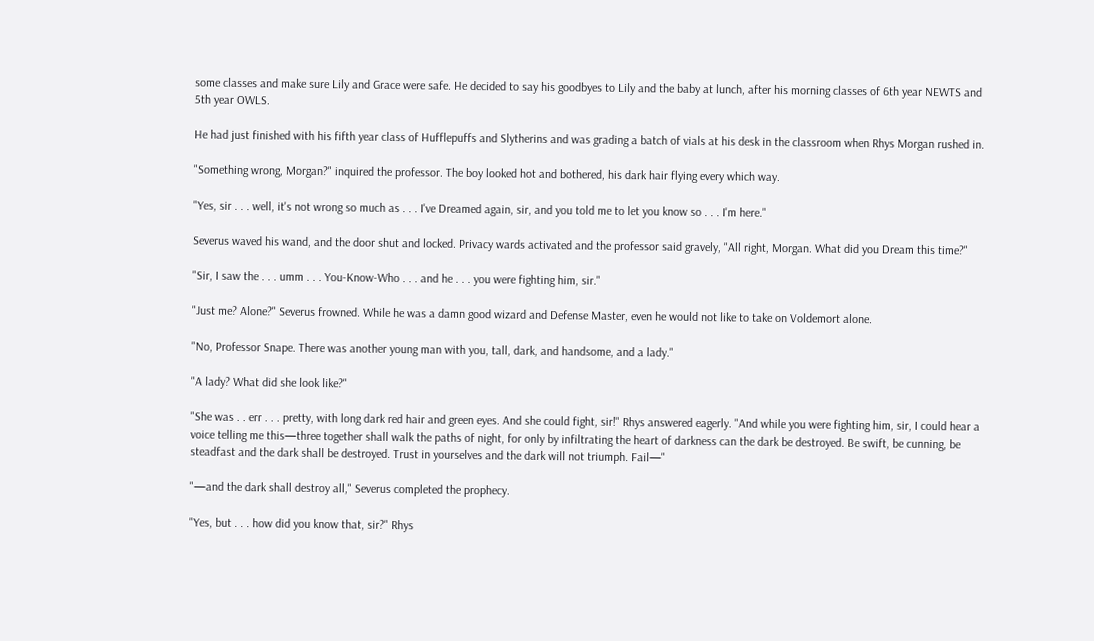some classes and make sure Lily and Grace were safe. He decided to say his goodbyes to Lily and the baby at lunch, after his morning classes of 6th year NEWTS and 5th year OWLS.

He had just finished with his fifth year class of Hufflepuffs and Slytherins and was grading a batch of vials at his desk in the classroom when Rhys Morgan rushed in.

"Something wrong, Morgan?" inquired the professor. The boy looked hot and bothered, his dark hair flying every which way.

"Yes, sir . . . well, it's not wrong so much as . . . I've Dreamed again, sir, and you told me to let you know so . . . I'm here."

Severus waved his wand, and the door shut and locked. Privacy wards activated and the professor said gravely, "All right, Morgan. What did you Dream this time?"

"Sir, I saw the . . . umm . . . You-Know-Who . . . and he . . . you were fighting him, sir."

"Just me? Alone?" Severus frowned. While he was a damn good wizard and Defense Master, even he would not like to take on Voldemort alone.

"No, Professor Snape. There was another young man with you, tall, dark, and handsome, and a lady."

"A lady? What did she look like?"

"She was . . err . . . pretty, with long dark red hair and green eyes. And she could fight, sir!" Rhys answered eagerly. "And while you were fighting him, sir, I could hear a voice telling me this—three together shall walk the paths of night, for only by infiltrating the heart of darkness can the dark be destroyed. Be swift, be cunning, be steadfast and the dark shall be destroyed. Trust in yourselves and the dark will not triumph. Fail—"

"—and the dark shall destroy all," Severus completed the prophecy.

"Yes, but . . . how did you know that, sir?" Rhys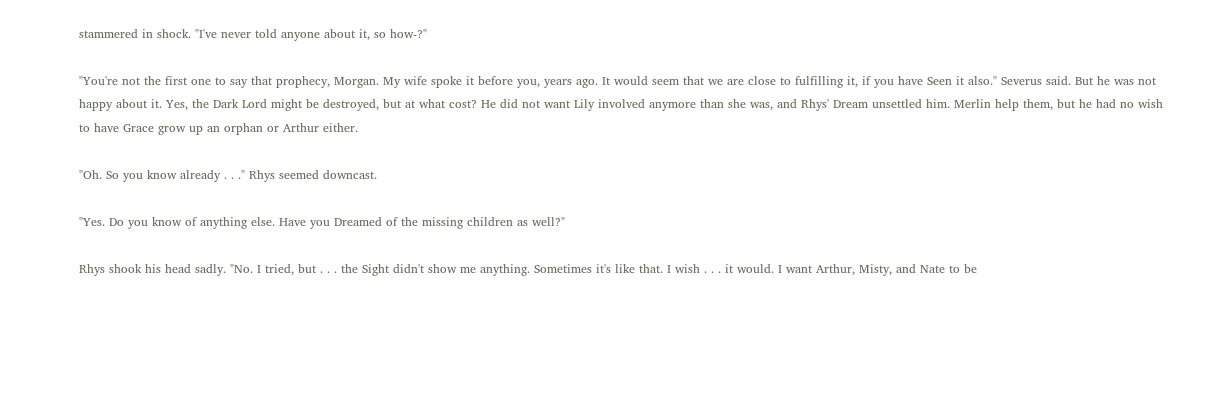stammered in shock. "I've never told anyone about it, so how-?"

"You're not the first one to say that prophecy, Morgan. My wife spoke it before you, years ago. It would seem that we are close to fulfilling it, if you have Seen it also." Severus said. But he was not happy about it. Yes, the Dark Lord might be destroyed, but at what cost? He did not want Lily involved anymore than she was, and Rhys' Dream unsettled him. Merlin help them, but he had no wish to have Grace grow up an orphan or Arthur either.

"Oh. So you know already . . ." Rhys seemed downcast.

"Yes. Do you know of anything else. Have you Dreamed of the missing children as well?"

Rhys shook his head sadly. "No. I tried, but . . . the Sight didn't show me anything. Sometimes it's like that. I wish . . . it would. I want Arthur, Misty, and Nate to be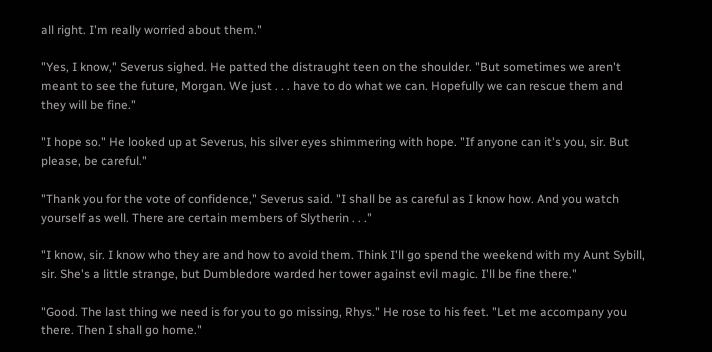all right. I'm really worried about them."

"Yes, I know," Severus sighed. He patted the distraught teen on the shoulder. "But sometimes we aren't meant to see the future, Morgan. We just . . . have to do what we can. Hopefully we can rescue them and they will be fine."

"I hope so." He looked up at Severus, his silver eyes shimmering with hope. "If anyone can it's you, sir. But please, be careful."

"Thank you for the vote of confidence," Severus said. "I shall be as careful as I know how. And you watch yourself as well. There are certain members of Slytherin . . ."

"I know, sir. I know who they are and how to avoid them. Think I'll go spend the weekend with my Aunt Sybill, sir. She's a little strange, but Dumbledore warded her tower against evil magic. I'll be fine there."

"Good. The last thing we need is for you to go missing, Rhys." He rose to his feet. "Let me accompany you there. Then I shall go home."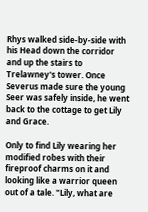Rhys walked side-by-side with his Head down the corridor and up the stairs to Trelawney's tower. Once Severus made sure the young Seer was safely inside, he went back to the cottage to get Lily and Grace.

Only to find Lily wearing her modified robes with their fireproof charms on it and looking like a warrior queen out of a tale. "Lily, what are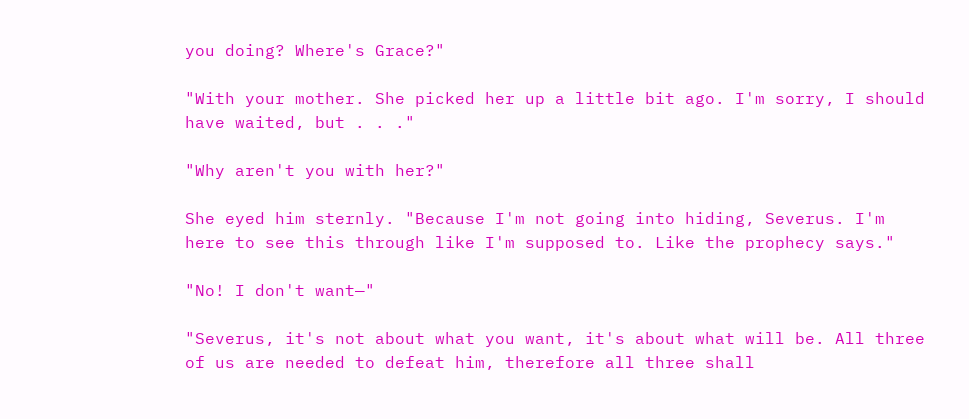you doing? Where's Grace?"

"With your mother. She picked her up a little bit ago. I'm sorry, I should have waited, but . . ."

"Why aren't you with her?"

She eyed him sternly. "Because I'm not going into hiding, Severus. I'm here to see this through like I'm supposed to. Like the prophecy says."

"No! I don't want—"

"Severus, it's not about what you want, it's about what will be. All three of us are needed to defeat him, therefore all three shall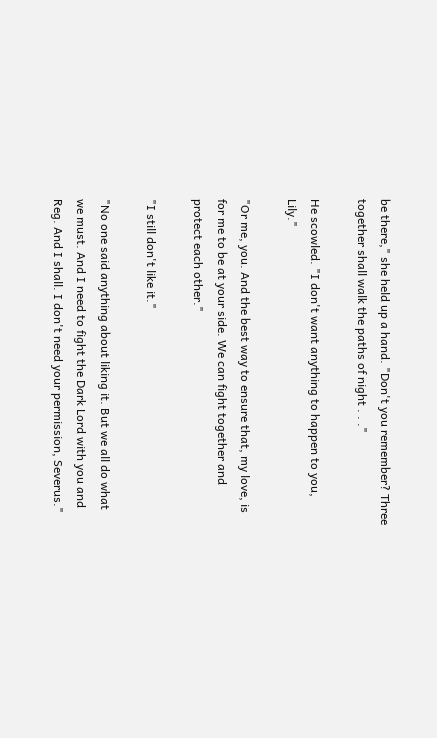be there," she held up a hand. "Don't you remember? Three together shall walk the paths of night . . ."

He scowled. "I don't want anything to happen to you, Lily."

"Or me, you. And the best way to ensure that, my love, is for me to be at your side. We can fight together and protect each other."

"I still don't like it."

"No one said anything about liking it. But we all do what we must. And I need to fight the Dark Lord with you and Reg. And I shall. I don't need your permission, Severus."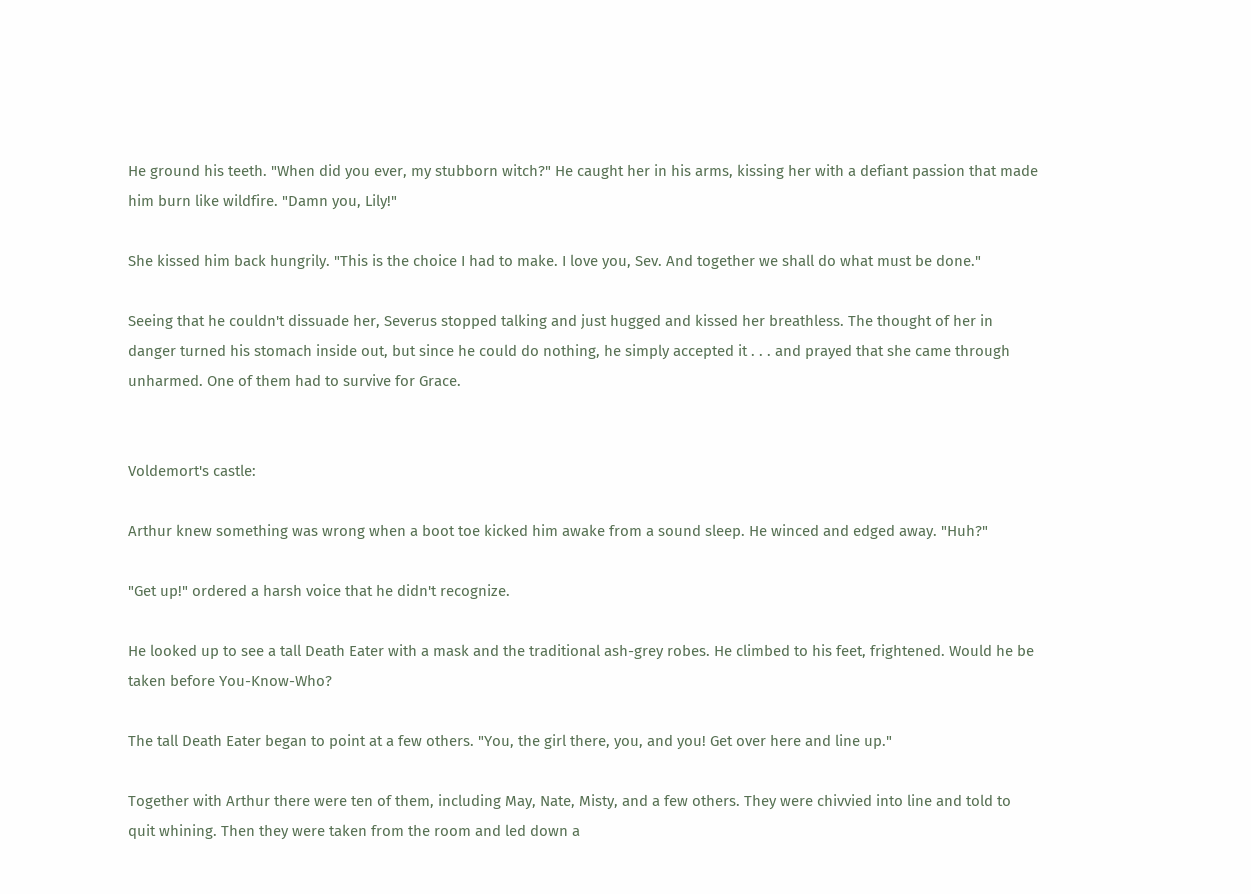He ground his teeth. "When did you ever, my stubborn witch?" He caught her in his arms, kissing her with a defiant passion that made him burn like wildfire. "Damn you, Lily!"

She kissed him back hungrily. "This is the choice I had to make. I love you, Sev. And together we shall do what must be done."

Seeing that he couldn't dissuade her, Severus stopped talking and just hugged and kissed her breathless. The thought of her in danger turned his stomach inside out, but since he could do nothing, he simply accepted it . . . and prayed that she came through unharmed. One of them had to survive for Grace.


Voldemort's castle:

Arthur knew something was wrong when a boot toe kicked him awake from a sound sleep. He winced and edged away. "Huh?"

"Get up!" ordered a harsh voice that he didn't recognize.

He looked up to see a tall Death Eater with a mask and the traditional ash-grey robes. He climbed to his feet, frightened. Would he be taken before You-Know-Who?

The tall Death Eater began to point at a few others. "You, the girl there, you, and you! Get over here and line up."

Together with Arthur there were ten of them, including May, Nate, Misty, and a few others. They were chivvied into line and told to quit whining. Then they were taken from the room and led down a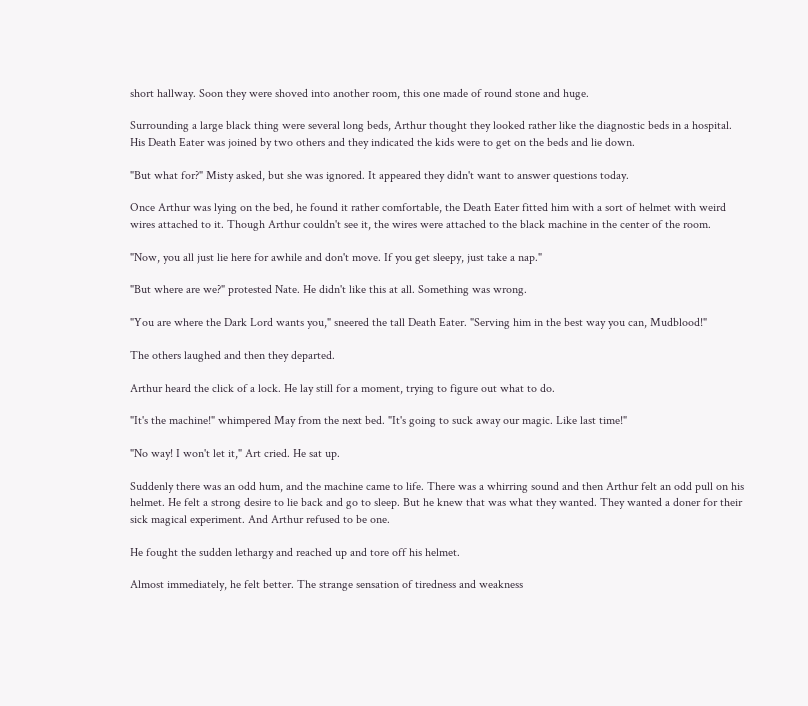short hallway. Soon they were shoved into another room, this one made of round stone and huge.

Surrounding a large black thing were several long beds, Arthur thought they looked rather like the diagnostic beds in a hospital. His Death Eater was joined by two others and they indicated the kids were to get on the beds and lie down.

"But what for?" Misty asked, but she was ignored. It appeared they didn't want to answer questions today.

Once Arthur was lying on the bed, he found it rather comfortable, the Death Eater fitted him with a sort of helmet with weird wires attached to it. Though Arthur couldn't see it, the wires were attached to the black machine in the center of the room.

"Now, you all just lie here for awhile and don't move. If you get sleepy, just take a nap."

"But where are we?" protested Nate. He didn't like this at all. Something was wrong.

"You are where the Dark Lord wants you," sneered the tall Death Eater. "Serving him in the best way you can, Mudblood!"

The others laughed and then they departed.

Arthur heard the click of a lock. He lay still for a moment, trying to figure out what to do.

"It's the machine!" whimpered May from the next bed. "It's going to suck away our magic. Like last time!"

"No way! I won't let it," Art cried. He sat up.

Suddenly there was an odd hum, and the machine came to life. There was a whirring sound and then Arthur felt an odd pull on his helmet. He felt a strong desire to lie back and go to sleep. But he knew that was what they wanted. They wanted a doner for their sick magical experiment. And Arthur refused to be one.

He fought the sudden lethargy and reached up and tore off his helmet.

Almost immediately, he felt better. The strange sensation of tiredness and weakness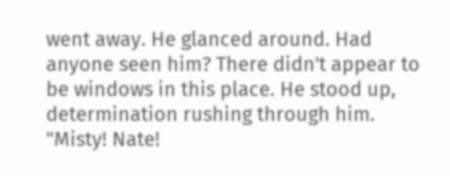went away. He glanced around. Had anyone seen him? There didn't appear to be windows in this place. He stood up, determination rushing through him. "Misty! Nate!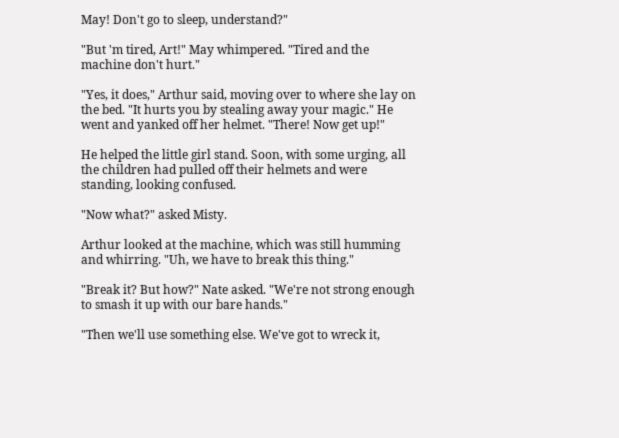May! Don't go to sleep, understand?"

"But 'm tired, Art!" May whimpered. "Tired and the machine don't hurt."

"Yes, it does," Arthur said, moving over to where she lay on the bed. "It hurts you by stealing away your magic." He went and yanked off her helmet. "There! Now get up!"

He helped the little girl stand. Soon, with some urging, all the children had pulled off their helmets and were standing, looking confused.

"Now what?" asked Misty.

Arthur looked at the machine, which was still humming and whirring. "Uh, we have to break this thing."

"Break it? But how?" Nate asked. "We're not strong enough to smash it up with our bare hands."

"Then we'll use something else. We've got to wreck it,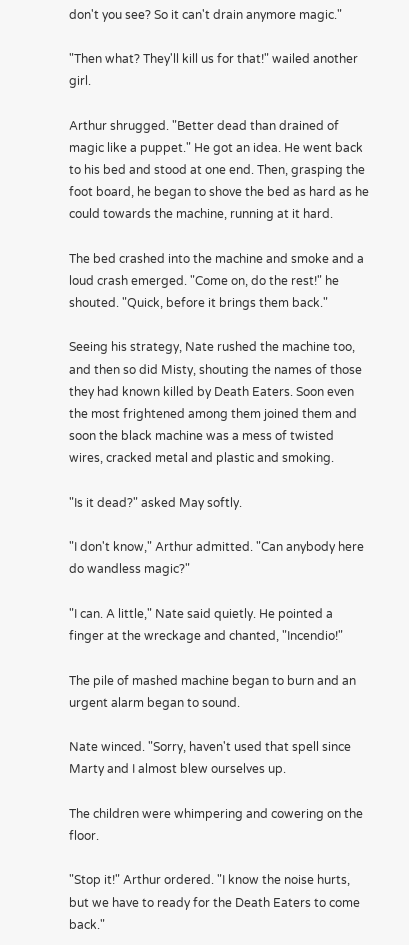don't you see? So it can't drain anymore magic."

"Then what? They'll kill us for that!" wailed another girl.

Arthur shrugged. "Better dead than drained of magic like a puppet." He got an idea. He went back to his bed and stood at one end. Then, grasping the foot board, he began to shove the bed as hard as he could towards the machine, running at it hard.

The bed crashed into the machine and smoke and a loud crash emerged. "Come on, do the rest!" he shouted. "Quick, before it brings them back."

Seeing his strategy, Nate rushed the machine too, and then so did Misty, shouting the names of those they had known killed by Death Eaters. Soon even the most frightened among them joined them and soon the black machine was a mess of twisted wires, cracked metal and plastic and smoking.

"Is it dead?" asked May softly.

"I don't know," Arthur admitted. "Can anybody here do wandless magic?"

"I can. A little," Nate said quietly. He pointed a finger at the wreckage and chanted, "Incendio!"

The pile of mashed machine began to burn and an urgent alarm began to sound.

Nate winced. "Sorry, haven't used that spell since Marty and I almost blew ourselves up.

The children were whimpering and cowering on the floor.

"Stop it!" Arthur ordered. "I know the noise hurts, but we have to ready for the Death Eaters to come back."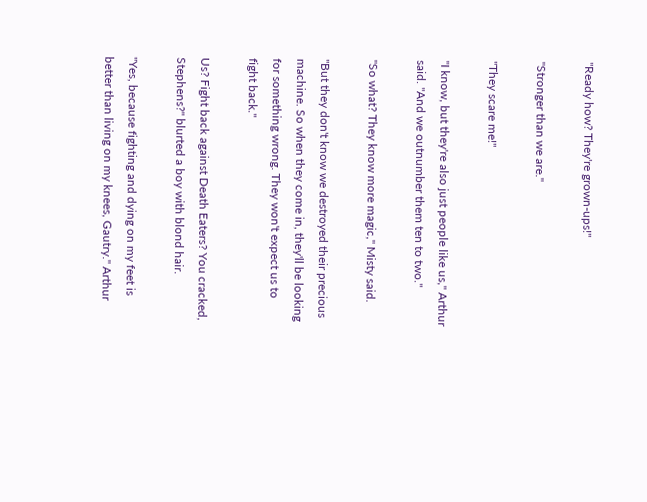"Ready how? They're grown-ups!"

"Stronger than we are."

"They scare me!"

"I know, but they're also just people like us," Arthur said. "And we outnumber them ten to two."

"So what? They know more magic," Misty said.

"But they don't know we destroyed their precious machine. So when they come in, they'll be looking for something wrong. They won't expect us to fight back."

Us? Fight back against Death Eaters? You cracked, Stephens?" blurted a boy with blond hair.

"Yes, because fighting and dying on my feet is better than living on my knees, Gautry." Arthur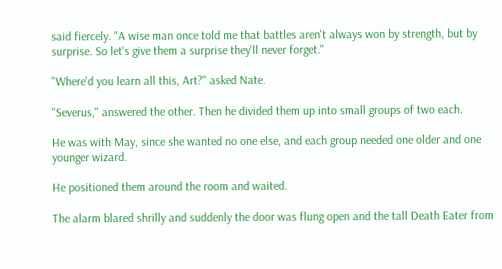said fiercely. "A wise man once told me that battles aren't always won by strength, but by surprise. So let's give them a surprise they'll never forget."

"Where'd you learn all this, Art?" asked Nate.

"Severus," answered the other. Then he divided them up into small groups of two each.

He was with May, since she wanted no one else, and each group needed one older and one younger wizard.

He positioned them around the room and waited.

The alarm blared shrilly and suddenly the door was flung open and the tall Death Eater from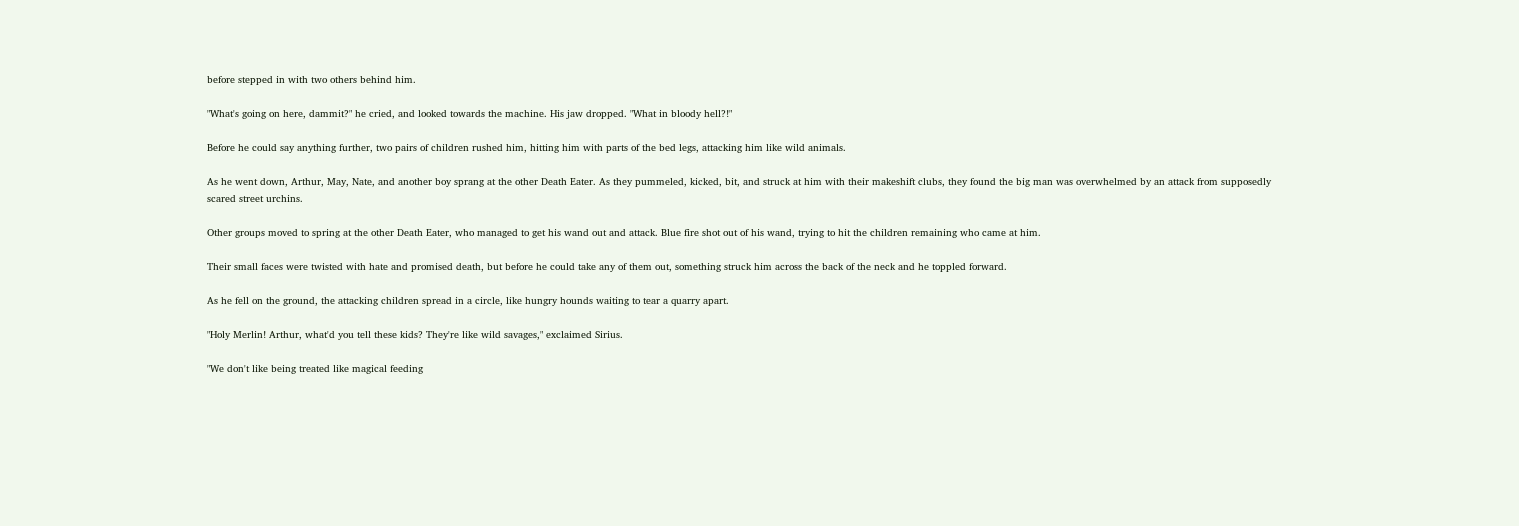before stepped in with two others behind him.

"What's going on here, dammit?" he cried, and looked towards the machine. His jaw dropped. "What in bloody hell?!"

Before he could say anything further, two pairs of children rushed him, hitting him with parts of the bed legs, attacking him like wild animals.

As he went down, Arthur, May, Nate, and another boy sprang at the other Death Eater. As they pummeled, kicked, bit, and struck at him with their makeshift clubs, they found the big man was overwhelmed by an attack from supposedly scared street urchins.

Other groups moved to spring at the other Death Eater, who managed to get his wand out and attack. Blue fire shot out of his wand, trying to hit the children remaining who came at him.

Their small faces were twisted with hate and promised death, but before he could take any of them out, something struck him across the back of the neck and he toppled forward.

As he fell on the ground, the attacking children spread in a circle, like hungry hounds waiting to tear a quarry apart.

"Holy Merlin! Arthur, what'd you tell these kids? They're like wild savages," exclaimed Sirius.

"We don't like being treated like magical feeding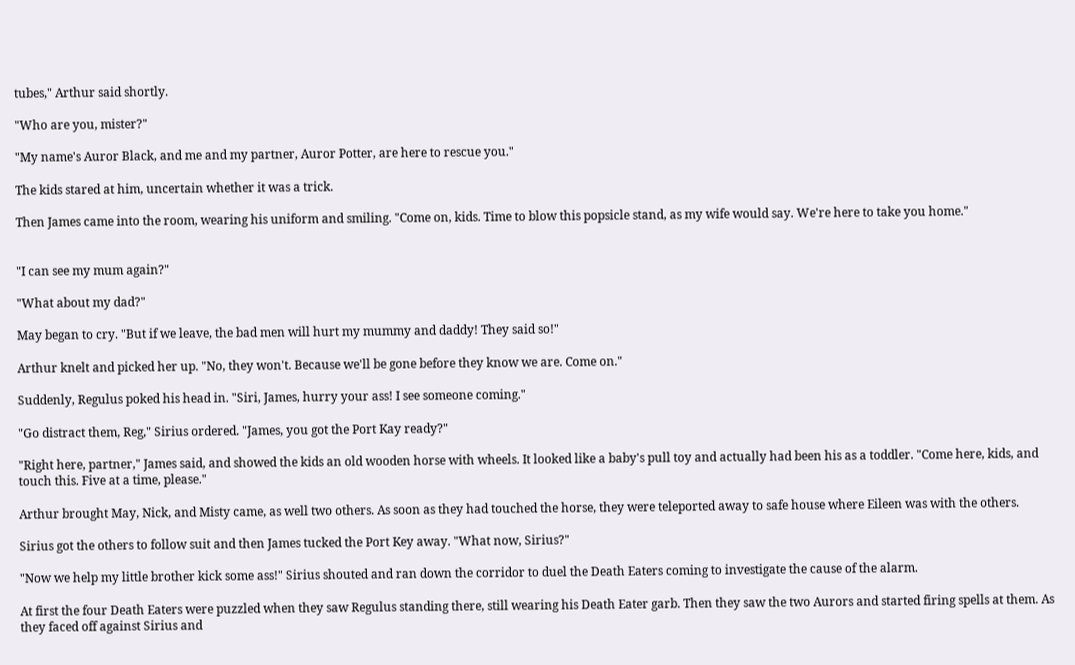tubes," Arthur said shortly.

"Who are you, mister?"

"My name's Auror Black, and me and my partner, Auror Potter, are here to rescue you."

The kids stared at him, uncertain whether it was a trick.

Then James came into the room, wearing his uniform and smiling. "Come on, kids. Time to blow this popsicle stand, as my wife would say. We're here to take you home."


"I can see my mum again?"

"What about my dad?"

May began to cry. "But if we leave, the bad men will hurt my mummy and daddy! They said so!"

Arthur knelt and picked her up. "No, they won't. Because we'll be gone before they know we are. Come on."

Suddenly, Regulus poked his head in. "Siri, James, hurry your ass! I see someone coming."

"Go distract them, Reg," Sirius ordered. "James, you got the Port Kay ready?"

"Right here, partner," James said, and showed the kids an old wooden horse with wheels. It looked like a baby's pull toy and actually had been his as a toddler. "Come here, kids, and touch this. Five at a time, please."

Arthur brought May, Nick, and Misty came, as well two others. As soon as they had touched the horse, they were teleported away to safe house where Eileen was with the others.

Sirius got the others to follow suit and then James tucked the Port Key away. "What now, Sirius?"

"Now we help my little brother kick some ass!" Sirius shouted and ran down the corridor to duel the Death Eaters coming to investigate the cause of the alarm.

At first the four Death Eaters were puzzled when they saw Regulus standing there, still wearing his Death Eater garb. Then they saw the two Aurors and started firing spells at them. As they faced off against Sirius and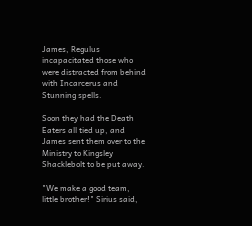James, Regulus incapacitated those who were distracted from behind with Incarcerus and Stunning spells.

Soon they had the Death Eaters all tied up, and James sent them over to the Ministry to Kingsley Shacklebolt to be put away.

"We make a good team, little brother!" Sirius said,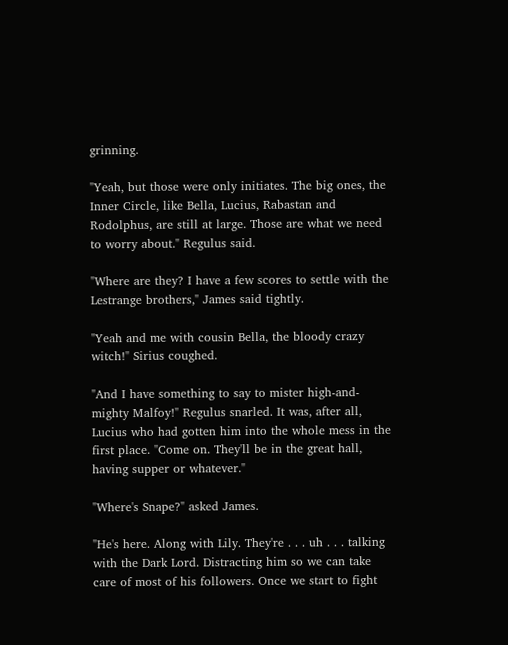grinning.

"Yeah, but those were only initiates. The big ones, the Inner Circle, like Bella, Lucius, Rabastan and Rodolphus, are still at large. Those are what we need to worry about." Regulus said.

"Where are they? I have a few scores to settle with the Lestrange brothers," James said tightly.

"Yeah and me with cousin Bella, the bloody crazy witch!" Sirius coughed.

"And I have something to say to mister high-and-mighty Malfoy!" Regulus snarled. It was, after all, Lucius who had gotten him into the whole mess in the first place. "Come on. They'll be in the great hall, having supper or whatever."

"Where's Snape?" asked James.

"He's here. Along with Lily. They're . . . uh . . . talking with the Dark Lord. Distracting him so we can take care of most of his followers. Once we start to fight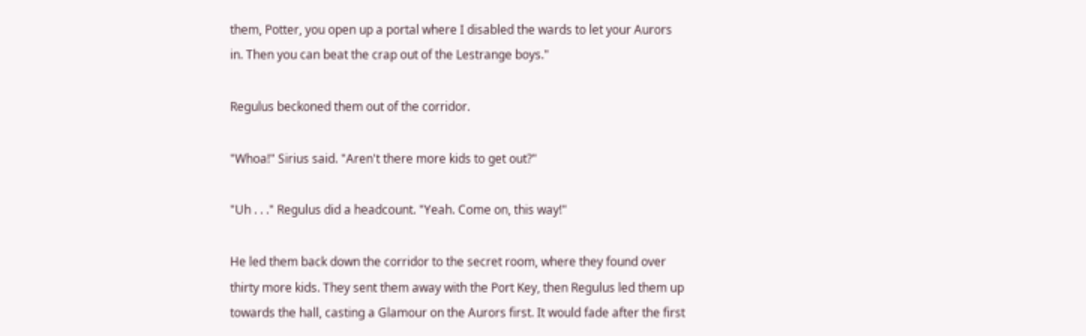them, Potter, you open up a portal where I disabled the wards to let your Aurors in. Then you can beat the crap out of the Lestrange boys."

Regulus beckoned them out of the corridor.

"Whoa!" Sirius said. "Aren't there more kids to get out?"

"Uh . . ." Regulus did a headcount. "Yeah. Come on, this way!"

He led them back down the corridor to the secret room, where they found over thirty more kids. They sent them away with the Port Key, then Regulus led them up towards the hall, casting a Glamour on the Aurors first. It would fade after the first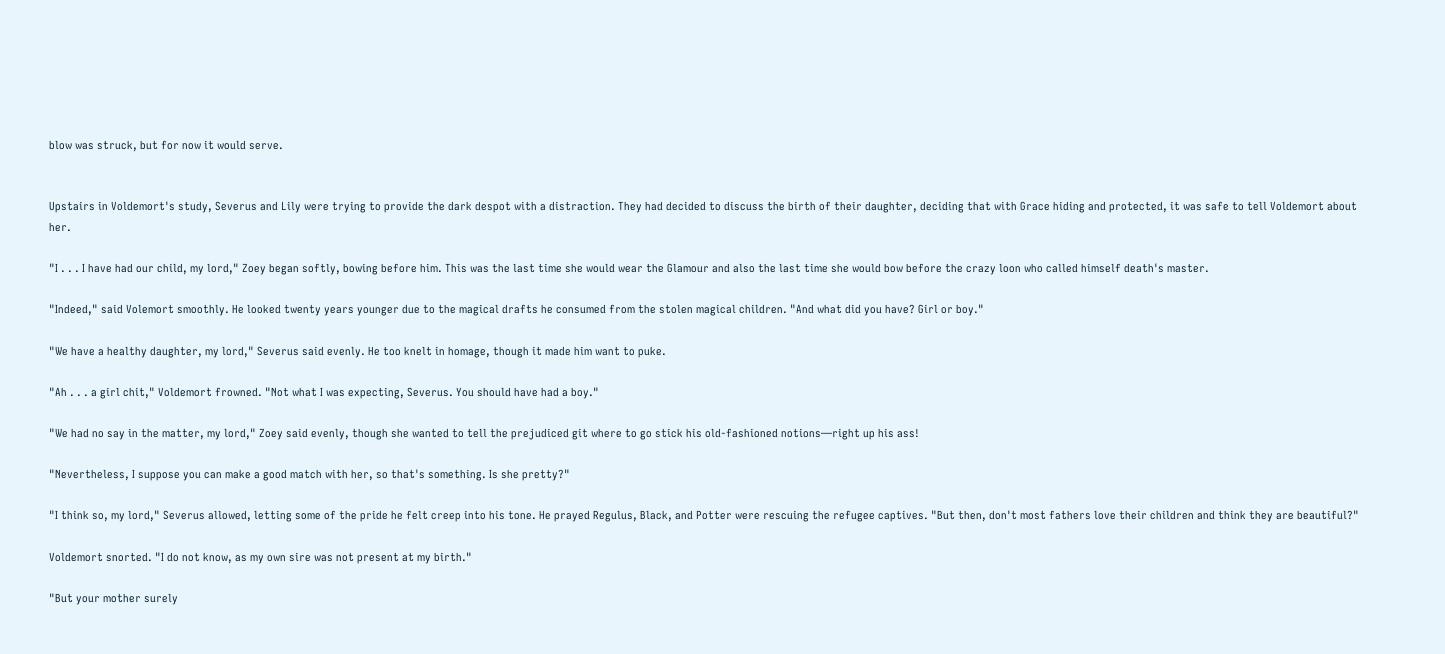blow was struck, but for now it would serve.


Upstairs in Voldemort's study, Severus and Lily were trying to provide the dark despot with a distraction. They had decided to discuss the birth of their daughter, deciding that with Grace hiding and protected, it was safe to tell Voldemort about her.

"I . . . I have had our child, my lord," Zoey began softly, bowing before him. This was the last time she would wear the Glamour and also the last time she would bow before the crazy loon who called himself death's master.

"Indeed," said Volemort smoothly. He looked twenty years younger due to the magical drafts he consumed from the stolen magical children. "And what did you have? Girl or boy."

"We have a healthy daughter, my lord," Severus said evenly. He too knelt in homage, though it made him want to puke.

"Ah . . . a girl chit," Voldemort frowned. "Not what I was expecting, Severus. You should have had a boy."

"We had no say in the matter, my lord," Zoey said evenly, though she wanted to tell the prejudiced git where to go stick his old-fashioned notions—right up his ass!

"Nevertheless, I suppose you can make a good match with her, so that's something. Is she pretty?"

"I think so, my lord," Severus allowed, letting some of the pride he felt creep into his tone. He prayed Regulus, Black, and Potter were rescuing the refugee captives. "But then, don't most fathers love their children and think they are beautiful?"

Voldemort snorted. "I do not know, as my own sire was not present at my birth."

"But your mother surely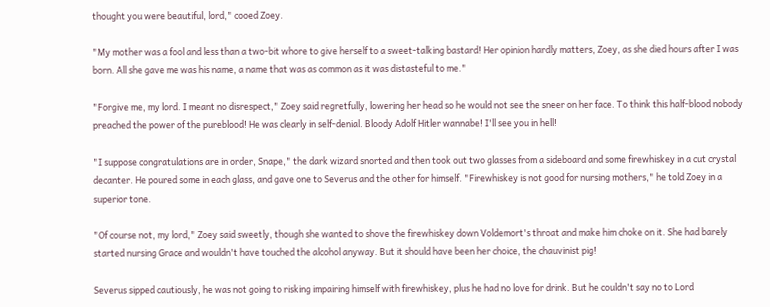thought you were beautiful, lord," cooed Zoey.

"My mother was a fool and less than a two-bit whore to give herself to a sweet-talking bastard! Her opinion hardly matters, Zoey, as she died hours after I was born. All she gave me was his name, a name that was as common as it was distasteful to me."

"Forgive me, my lord. I meant no disrespect," Zoey said regretfully, lowering her head so he would not see the sneer on her face. To think this half-blood nobody preached the power of the pureblood! He was clearly in self-denial. Bloody Adolf Hitler wannabe! I'll see you in hell!

"I suppose congratulations are in order, Snape," the dark wizard snorted and then took out two glasses from a sideboard and some firewhiskey in a cut crystal decanter. He poured some in each glass, and gave one to Severus and the other for himself. "Firewhiskey is not good for nursing mothers," he told Zoey in a superior tone.

"Of course not, my lord," Zoey said sweetly, though she wanted to shove the firewhiskey down Voldemort's throat and make him choke on it. She had barely started nursing Grace and wouldn't have touched the alcohol anyway. But it should have been her choice, the chauvinist pig!

Severus sipped cautiously, he was not going to risking impairing himself with firewhiskey, plus he had no love for drink. But he couldn't say no to Lord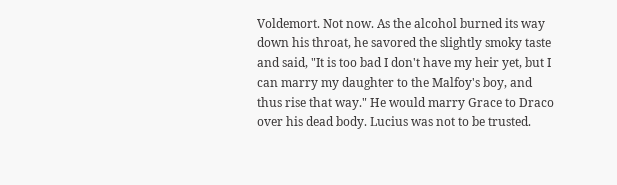Voldemort. Not now. As the alcohol burned its way down his throat, he savored the slightly smoky taste and said, "It is too bad I don't have my heir yet, but I can marry my daughter to the Malfoy's boy, and thus rise that way." He would marry Grace to Draco over his dead body. Lucius was not to be trusted.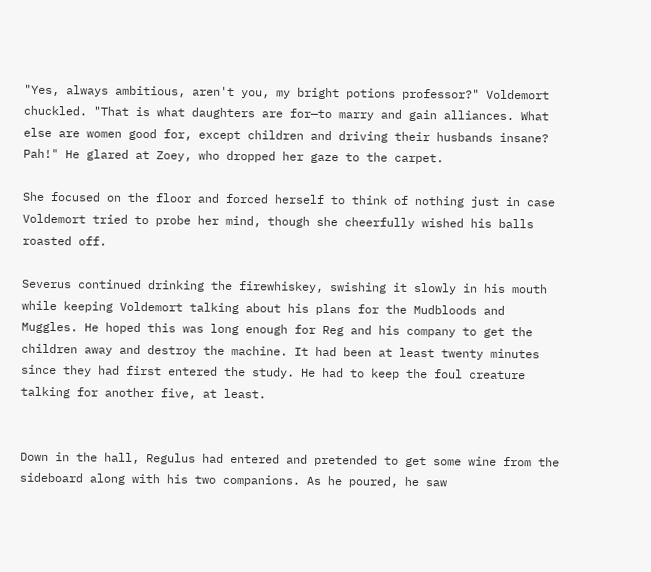"Yes, always ambitious, aren't you, my bright potions professor?" Voldemort chuckled. "That is what daughters are for—to marry and gain alliances. What else are women good for, except children and driving their husbands insane? Pah!" He glared at Zoey, who dropped her gaze to the carpet.

She focused on the floor and forced herself to think of nothing just in case Voldemort tried to probe her mind, though she cheerfully wished his balls roasted off.

Severus continued drinking the firewhiskey, swishing it slowly in his mouth while keeping Voldemort talking about his plans for the Mudbloods and Muggles. He hoped this was long enough for Reg and his company to get the children away and destroy the machine. It had been at least twenty minutes since they had first entered the study. He had to keep the foul creature talking for another five, at least.


Down in the hall, Regulus had entered and pretended to get some wine from the sideboard along with his two companions. As he poured, he saw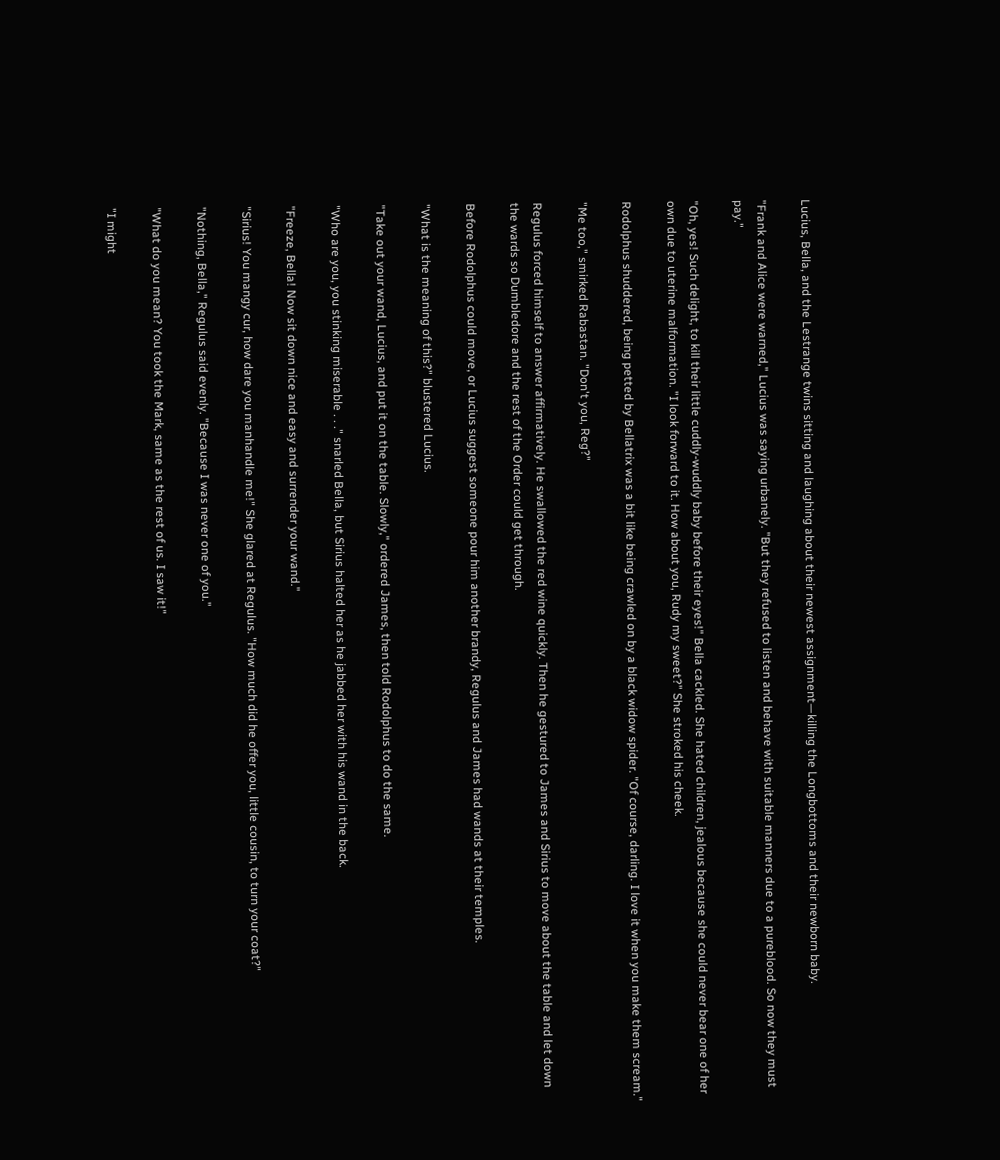Lucius, Bella, and the Lestrange twins sitting and laughing about their newest assignment—killing the Longbottoms and their newborn baby.

"Frank and Alice were warned," Lucius was saying urbanely. "But they refused to listen and behave with suitable manners due to a pureblood. So now they must pay."

"Oh, yes! Such delight, to kill their little cuddly-wuddly baby before their eyes!" Bella cackled. She hated children, jealous because she could never bear one of her own due to uterine malformation. "I look forward to it. How about you, Rudy my sweet?" She stroked his cheek.

Rodolphus shuddered, being petted by Bellatrix was a bit like being crawled on by a black widow spider. "Of course, darling. I love it when you make them scream."

"Me too," smirked Rabastan. "Don't you, Reg?"

Regulus forced himself to answer affirmatively. He swallowed the red wine quickly. Then he gestured to James and Sirius to move about the table and let down the wards so Dumbledore and the rest of the Order could get through.

Before Rodolphus could move, or Lucius suggest someone pour him another brandy, Regulus and James had wands at their temples.

"What is the meaning of this?" blustered Lucius.

"Take out your wand, Lucius, and put it on the table. Slowly," ordered James, then told Rodolphus to do the same.

"Who are you, you stinking miserable . . ." snarled Bella, but Sirius halted her as he jabbed her with his wand in the back.

"Freeze, Bella! Now sit down nice and easy and surrender your wand."

"Sirius! You mangy cur, how dare you manhandle me!" She glared at Regulus. "How much did he offer you, little cousin, to turn your coat?"

"Nothing, Bella," Regulus said evenly. "Because I was never one of you."

"What do you mean? You took the Mark, same as the rest of us. I saw it!"

"I might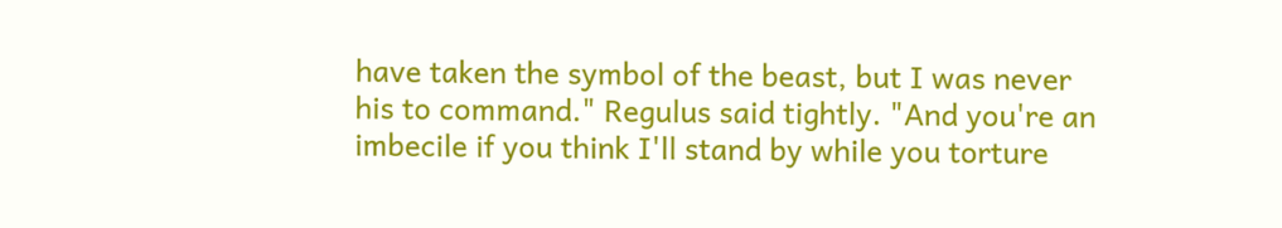have taken the symbol of the beast, but I was never his to command." Regulus said tightly. "And you're an imbecile if you think I'll stand by while you torture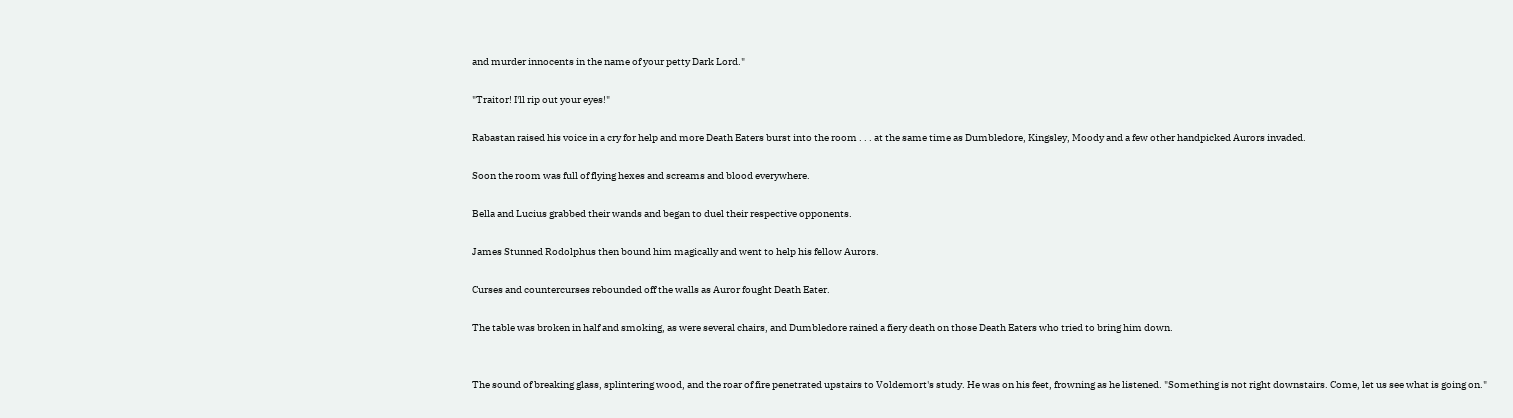and murder innocents in the name of your petty Dark Lord."

"Traitor! I'll rip out your eyes!"

Rabastan raised his voice in a cry for help and more Death Eaters burst into the room . . . at the same time as Dumbledore, Kingsley, Moody and a few other handpicked Aurors invaded.

Soon the room was full of flying hexes and screams and blood everywhere.

Bella and Lucius grabbed their wands and began to duel their respective opponents.

James Stunned Rodolphus then bound him magically and went to help his fellow Aurors.

Curses and countercurses rebounded off the walls as Auror fought Death Eater.

The table was broken in half and smoking, as were several chairs, and Dumbledore rained a fiery death on those Death Eaters who tried to bring him down.


The sound of breaking glass, splintering wood, and the roar of fire penetrated upstairs to Voldemort's study. He was on his feet, frowning as he listened. "Something is not right downstairs. Come, let us see what is going on."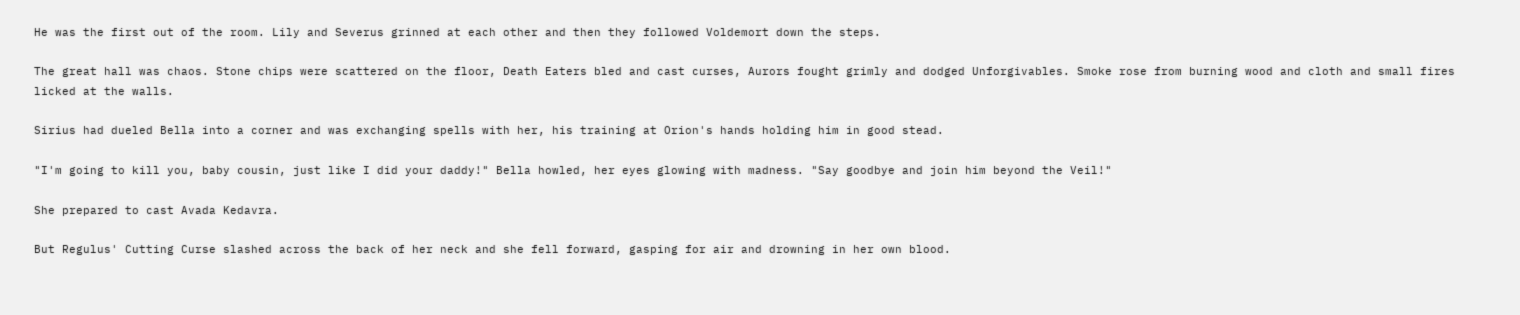He was the first out of the room. Lily and Severus grinned at each other and then they followed Voldemort down the steps.

The great hall was chaos. Stone chips were scattered on the floor, Death Eaters bled and cast curses, Aurors fought grimly and dodged Unforgivables. Smoke rose from burning wood and cloth and small fires licked at the walls.

Sirius had dueled Bella into a corner and was exchanging spells with her, his training at Orion's hands holding him in good stead.

"I'm going to kill you, baby cousin, just like I did your daddy!" Bella howled, her eyes glowing with madness. "Say goodbye and join him beyond the Veil!"

She prepared to cast Avada Kedavra.

But Regulus' Cutting Curse slashed across the back of her neck and she fell forward, gasping for air and drowning in her own blood.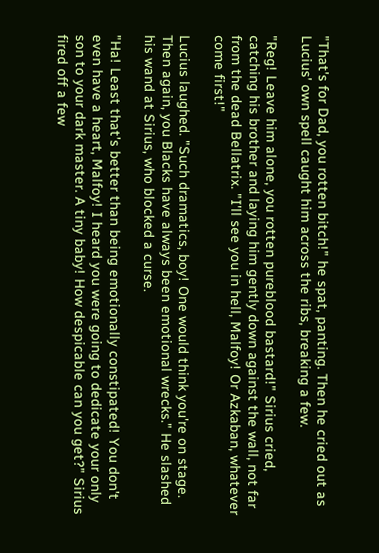"That's for Dad, you rotten bitch!" he spat, panting. Then he cried out as Lucius' own spell caught him across the ribs, breaking a few.

"Reg! Leave him alone, you rotten pureblood bastard!" Sirius cried, catching his brother and laying him gently down against the wall, not far from the dead Bellatrix. "I'll see you in hell, Malfoy! Or Azkaban, whatever come first!"

Lucius laughed. "Such dramatics, boy! One would think you're on stage. Then again, you Blacks have always been emotional wrecks." He slashed his wand at Sirius, who blocked a curse.

"Ha! Least that's better than being emotionally constipated! You don't even have a heart, Malfoy! I heard you were going to dedicate your only son to your dark master. A tiny baby! How despicable can you get?" Sirius fired off a few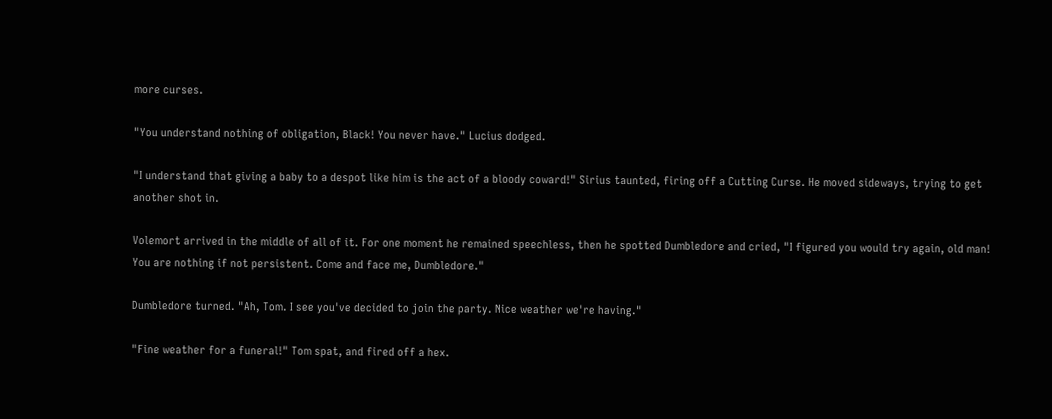more curses.

"You understand nothing of obligation, Black! You never have." Lucius dodged.

"I understand that giving a baby to a despot like him is the act of a bloody coward!" Sirius taunted, firing off a Cutting Curse. He moved sideways, trying to get another shot in.

Volemort arrived in the middle of all of it. For one moment he remained speechless, then he spotted Dumbledore and cried, "I figured you would try again, old man! You are nothing if not persistent. Come and face me, Dumbledore."

Dumbledore turned. "Ah, Tom. I see you've decided to join the party. Nice weather we're having."

"Fine weather for a funeral!" Tom spat, and fired off a hex.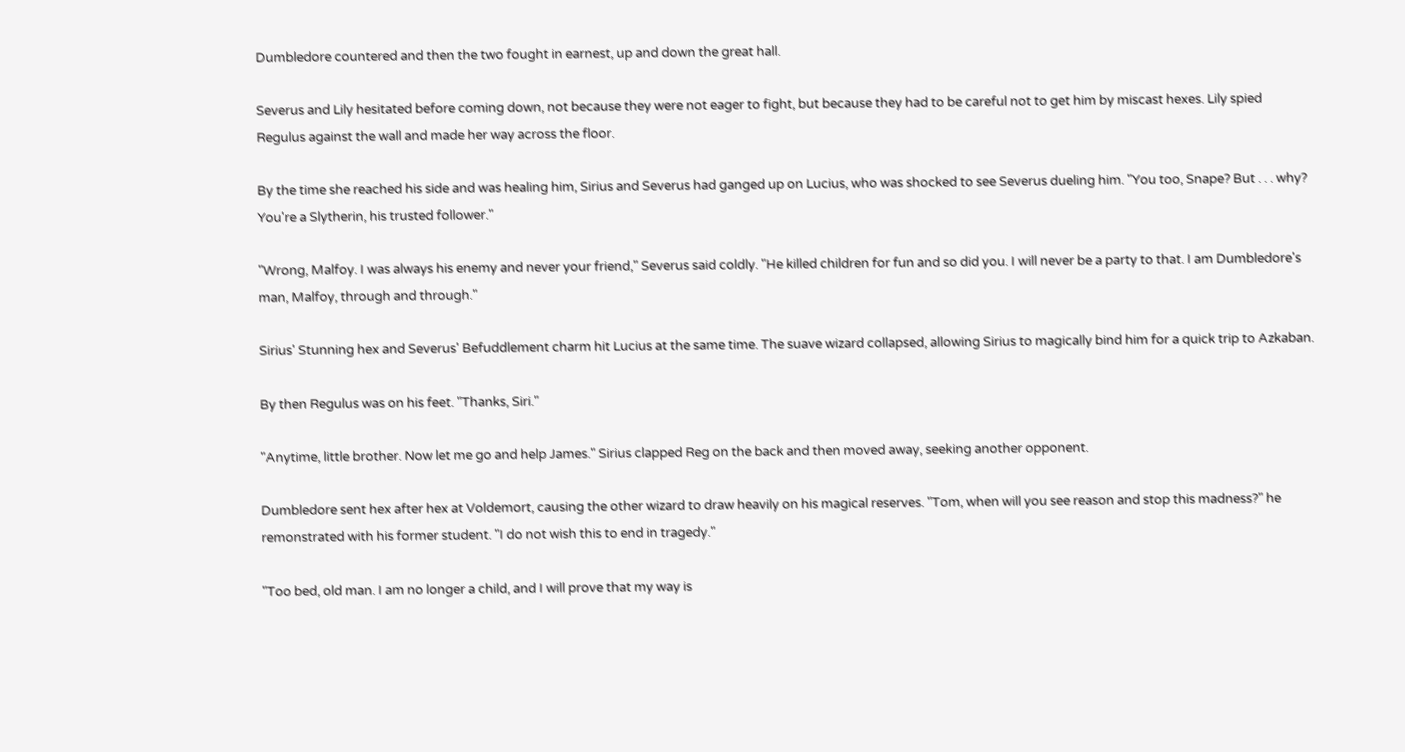Dumbledore countered and then the two fought in earnest, up and down the great hall.

Severus and Lily hesitated before coming down, not because they were not eager to fight, but because they had to be careful not to get him by miscast hexes. Lily spied Regulus against the wall and made her way across the floor.

By the time she reached his side and was healing him, Sirius and Severus had ganged up on Lucius, who was shocked to see Severus dueling him. "You too, Snape? But . . . why? You're a Slytherin, his trusted follower."

"Wrong, Malfoy. I was always his enemy and never your friend," Severus said coldly. "He killed children for fun and so did you. I will never be a party to that. I am Dumbledore's man, Malfoy, through and through."

Sirius' Stunning hex and Severus' Befuddlement charm hit Lucius at the same time. The suave wizard collapsed, allowing Sirius to magically bind him for a quick trip to Azkaban.

By then Regulus was on his feet. "Thanks, Siri."

"Anytime, little brother. Now let me go and help James." Sirius clapped Reg on the back and then moved away, seeking another opponent.

Dumbledore sent hex after hex at Voldemort, causing the other wizard to draw heavily on his magical reserves. "Tom, when will you see reason and stop this madness?" he remonstrated with his former student. "I do not wish this to end in tragedy."

"Too bed, old man. I am no longer a child, and I will prove that my way is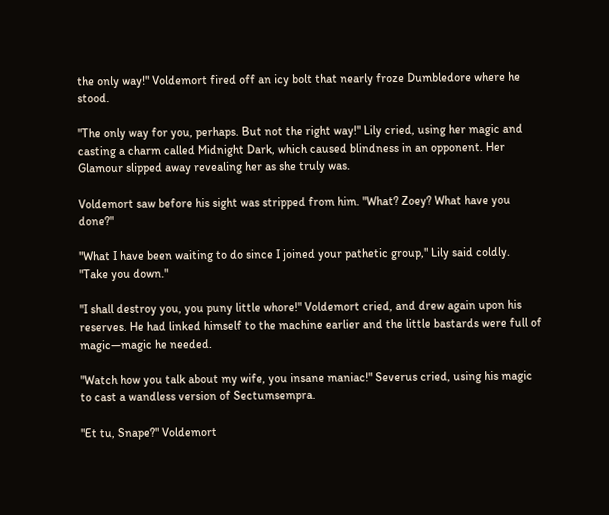the only way!" Voldemort fired off an icy bolt that nearly froze Dumbledore where he stood.

"The only way for you, perhaps. But not the right way!" Lily cried, using her magic and casting a charm called Midnight Dark, which caused blindness in an opponent. Her Glamour slipped away revealing her as she truly was.

Voldemort saw before his sight was stripped from him. "What? Zoey? What have you done?"

"What I have been waiting to do since I joined your pathetic group," Lily said coldly. "Take you down."

"I shall destroy you, you puny little whore!" Voldemort cried, and drew again upon his reserves. He had linked himself to the machine earlier and the little bastards were full of magic—magic he needed.

"Watch how you talk about my wife, you insane maniac!" Severus cried, using his magic to cast a wandless version of Sectumsempra.

"Et tu, Snape?" Voldemort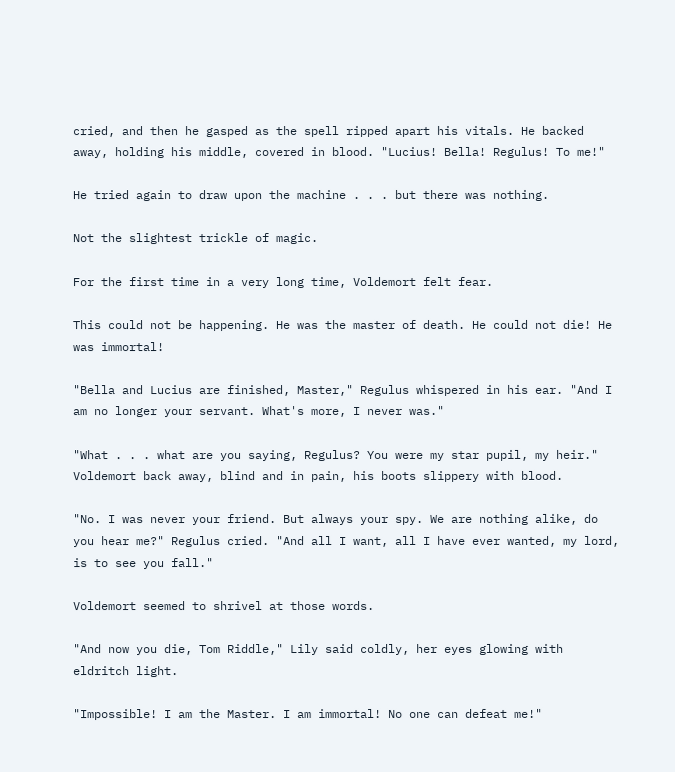cried, and then he gasped as the spell ripped apart his vitals. He backed away, holding his middle, covered in blood. "Lucius! Bella! Regulus! To me!"

He tried again to draw upon the machine . . . but there was nothing.

Not the slightest trickle of magic.

For the first time in a very long time, Voldemort felt fear.

This could not be happening. He was the master of death. He could not die! He was immortal!

"Bella and Lucius are finished, Master," Regulus whispered in his ear. "And I am no longer your servant. What's more, I never was."

"What . . . what are you saying, Regulus? You were my star pupil, my heir." Voldemort back away, blind and in pain, his boots slippery with blood.

"No. I was never your friend. But always your spy. We are nothing alike, do you hear me?" Regulus cried. "And all I want, all I have ever wanted, my lord, is to see you fall."

Voldemort seemed to shrivel at those words.

"And now you die, Tom Riddle," Lily said coldly, her eyes glowing with eldritch light.

"Impossible! I am the Master. I am immortal! No one can defeat me!"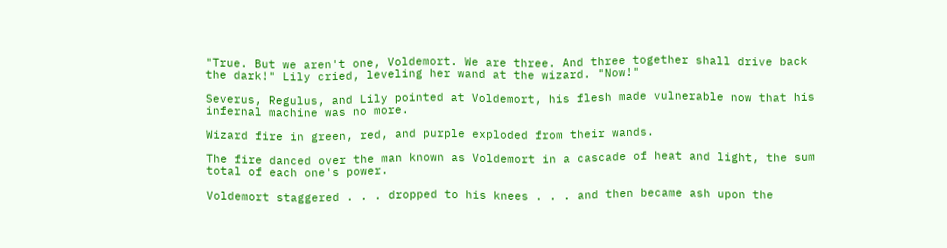"True. But we aren't one, Voldemort. We are three. And three together shall drive back the dark!" Lily cried, leveling her wand at the wizard. "Now!"

Severus, Regulus, and Lily pointed at Voldemort, his flesh made vulnerable now that his infernal machine was no more.

Wizard fire in green, red, and purple exploded from their wands.

The fire danced over the man known as Voldemort in a cascade of heat and light, the sum total of each one's power.

Voldemort staggered . . . dropped to his knees . . . and then became ash upon the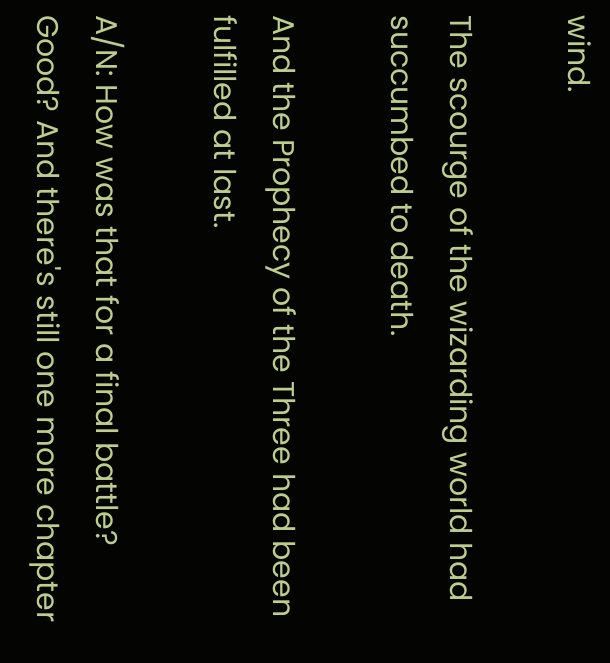wind.

The scourge of the wizarding world had succumbed to death.

And the Prophecy of the Three had been fulfilled at last.

A/N: How was that for a final battle? Good? And there's still one more chapter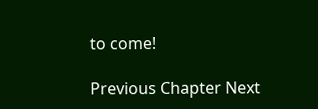to come!

Previous Chapter Next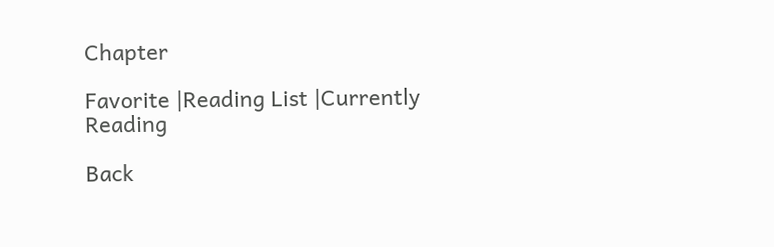Chapter

Favorite |Reading List |Currently Reading

Back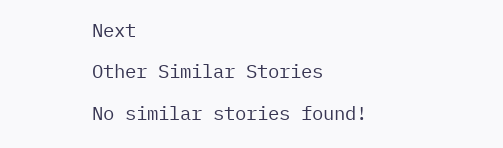Next

Other Similar Stories

No similar stories found!